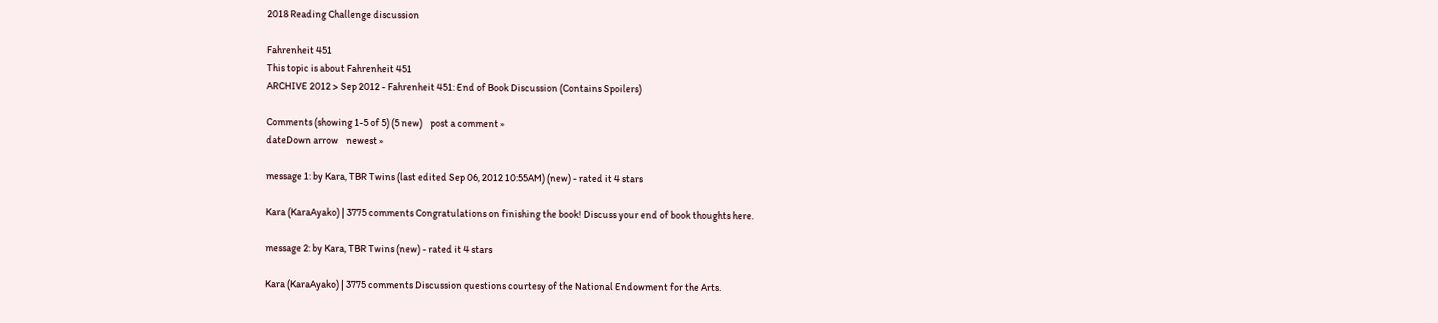2018 Reading Challenge discussion

Fahrenheit 451
This topic is about Fahrenheit 451
ARCHIVE 2012 > Sep 2012 - Fahrenheit 451: End of Book Discussion (Contains Spoilers)

Comments (showing 1-5 of 5) (5 new)    post a comment »
dateDown arrow    newest »

message 1: by Kara, TBR Twins (last edited Sep 06, 2012 10:55AM) (new) - rated it 4 stars

Kara (KaraAyako) | 3775 comments Congratulations on finishing the book! Discuss your end of book thoughts here.

message 2: by Kara, TBR Twins (new) - rated it 4 stars

Kara (KaraAyako) | 3775 comments Discussion questions courtesy of the National Endowment for the Arts.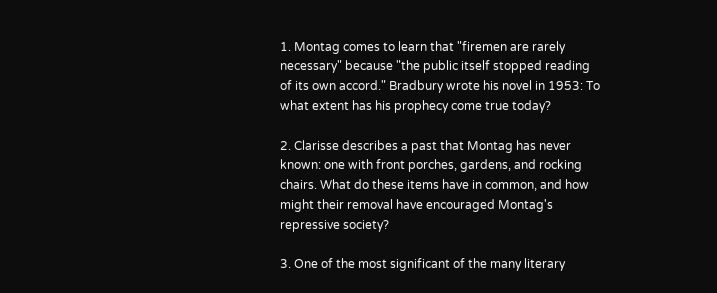1. Montag comes to learn that "firemen are rarely necessary" because "the public itself stopped reading of its own accord." Bradbury wrote his novel in 1953: To what extent has his prophecy come true today?

2. Clarisse describes a past that Montag has never known: one with front porches, gardens, and rocking chairs. What do these items have in common, and how might their removal have encouraged Montag's repressive society?

3. One of the most significant of the many literary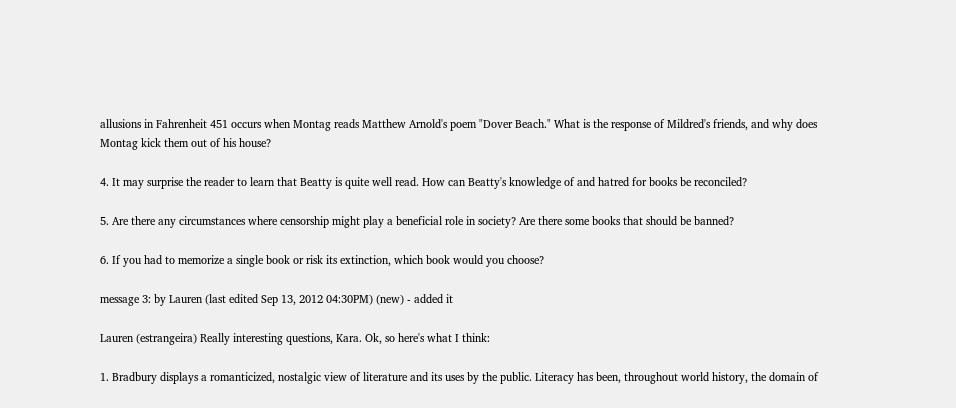allusions in Fahrenheit 451 occurs when Montag reads Matthew Arnold's poem "Dover Beach." What is the response of Mildred's friends, and why does Montag kick them out of his house?

4. It may surprise the reader to learn that Beatty is quite well read. How can Beatty's knowledge of and hatred for books be reconciled?

5. Are there any circumstances where censorship might play a beneficial role in society? Are there some books that should be banned?

6. If you had to memorize a single book or risk its extinction, which book would you choose?

message 3: by Lauren (last edited Sep 13, 2012 04:30PM) (new) - added it

Lauren (estrangeira) Really interesting questions, Kara. Ok, so here's what I think:

1. Bradbury displays a romanticized, nostalgic view of literature and its uses by the public. Literacy has been, throughout world history, the domain of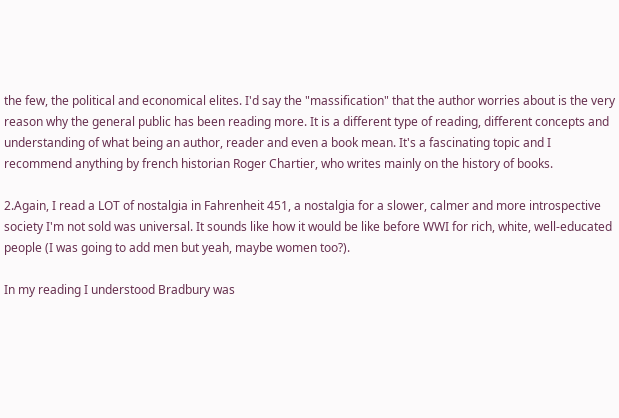the few, the political and economical elites. I'd say the "massification" that the author worries about is the very reason why the general public has been reading more. It is a different type of reading, different concepts and understanding of what being an author, reader and even a book mean. It's a fascinating topic and I recommend anything by french historian Roger Chartier, who writes mainly on the history of books.

2.Again, I read a LOT of nostalgia in Fahrenheit 451, a nostalgia for a slower, calmer and more introspective society I'm not sold was universal. It sounds like how it would be like before WWI for rich, white, well-educated people (I was going to add men but yeah, maybe women too?).

In my reading I understood Bradbury was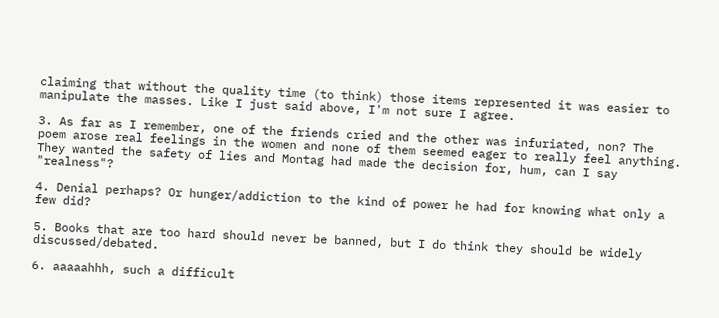claiming that without the quality time (to think) those items represented it was easier to manipulate the masses. Like I just said above, I'm not sure I agree.

3. As far as I remember, one of the friends cried and the other was infuriated, non? The poem arose real feelings in the women and none of them seemed eager to really feel anything. They wanted the safety of lies and Montag had made the decision for, hum, can I say "realness"?

4. Denial perhaps? Or hunger/addiction to the kind of power he had for knowing what only a few did?

5. Books that are too hard should never be banned, but I do think they should be widely discussed/debated.

6. aaaaahhh, such a difficult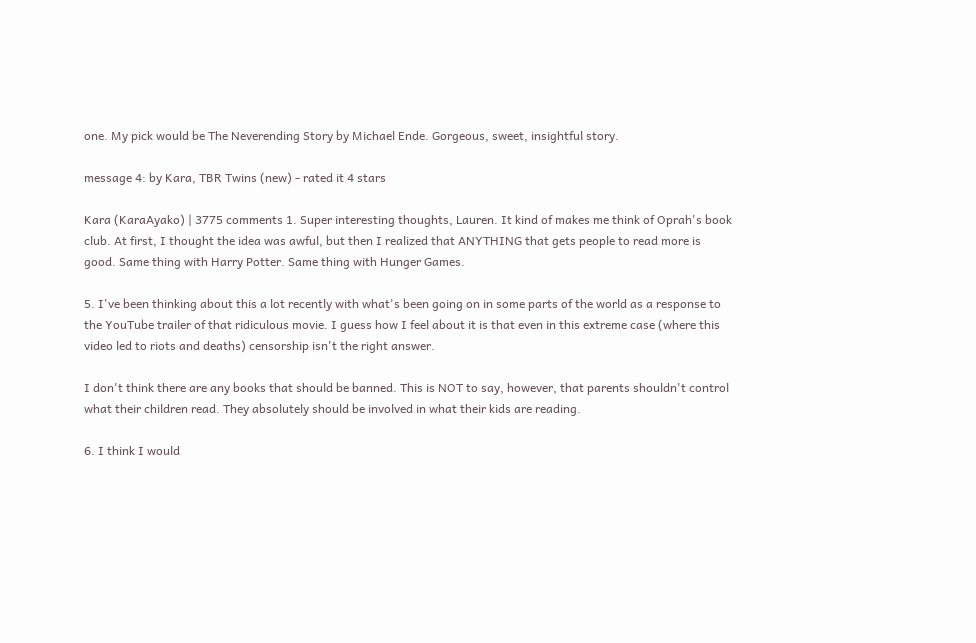one. My pick would be The Neverending Story by Michael Ende. Gorgeous, sweet, insightful story.

message 4: by Kara, TBR Twins (new) - rated it 4 stars

Kara (KaraAyako) | 3775 comments 1. Super interesting thoughts, Lauren. It kind of makes me think of Oprah's book club. At first, I thought the idea was awful, but then I realized that ANYTHING that gets people to read more is good. Same thing with Harry Potter. Same thing with Hunger Games.

5. I've been thinking about this a lot recently with what's been going on in some parts of the world as a response to the YouTube trailer of that ridiculous movie. I guess how I feel about it is that even in this extreme case (where this video led to riots and deaths) censorship isn't the right answer.

I don't think there are any books that should be banned. This is NOT to say, however, that parents shouldn't control what their children read. They absolutely should be involved in what their kids are reading.

6. I think I would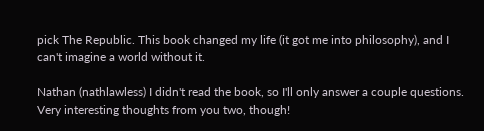pick The Republic. This book changed my life (it got me into philosophy), and I can't imagine a world without it.

Nathan (nathlawless) I didn't read the book, so I'll only answer a couple questions. Very interesting thoughts from you two, though!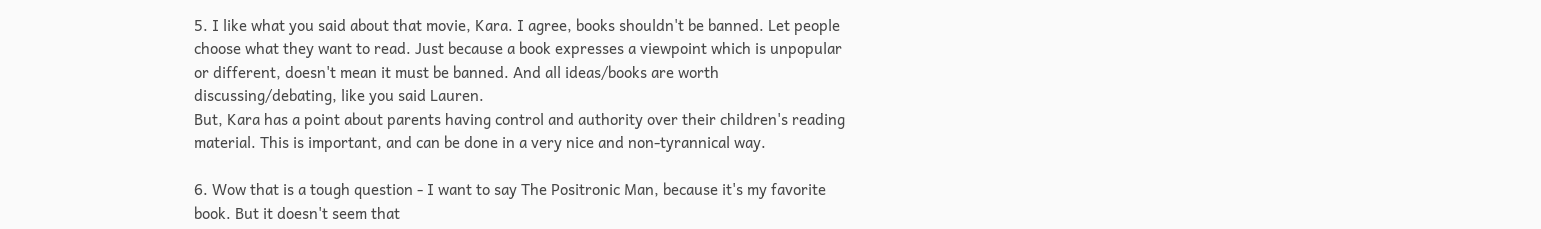5. I like what you said about that movie, Kara. I agree, books shouldn't be banned. Let people choose what they want to read. Just because a book expresses a viewpoint which is unpopular or different, doesn't mean it must be banned. And all ideas/books are worth discussing/debating, like you said Lauren.
But, Kara has a point about parents having control and authority over their children's reading material. This is important, and can be done in a very nice and non-tyrannical way.

6. Wow that is a tough question - I want to say The Positronic Man, because it's my favorite book. But it doesn't seem that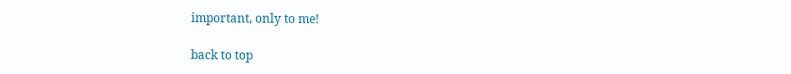important, only to me!

back to top